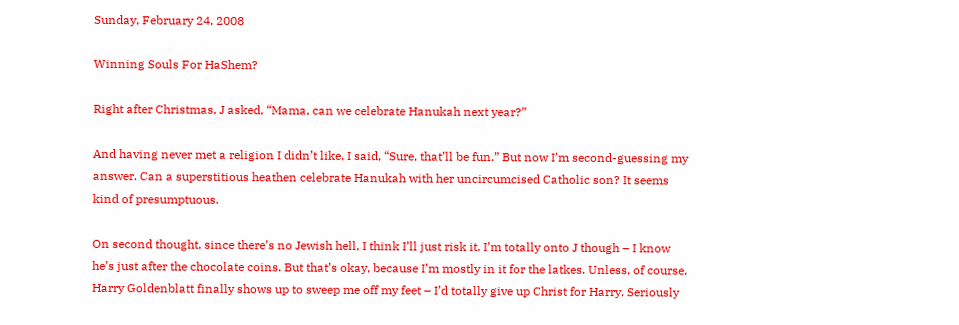Sunday, February 24, 2008

Winning Souls For HaShem?

Right after Christmas, J asked, “Mama, can we celebrate Hanukah next year?”

And having never met a religion I didn’t like, I said, “Sure, that’ll be fun.” But now I’m second-guessing my answer. Can a superstitious heathen celebrate Hanukah with her uncircumcised Catholic son? It seems kind of presumptuous.

On second thought, since there’s no Jewish hell, I think I’ll just risk it. I’m totally onto J though – I know he’s just after the chocolate coins. But that’s okay, because I’m mostly in it for the latkes. Unless, of course, Harry Goldenblatt finally shows up to sweep me off my feet – I’d totally give up Christ for Harry. Seriously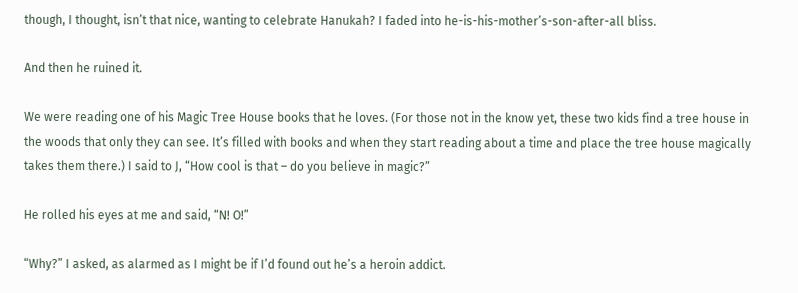though, I thought, isn’t that nice, wanting to celebrate Hanukah? I faded into he-is-his-mother’s-son-after-all bliss.

And then he ruined it.

We were reading one of his Magic Tree House books that he loves. (For those not in the know yet, these two kids find a tree house in the woods that only they can see. It’s filled with books and when they start reading about a time and place the tree house magically takes them there.) I said to J, “How cool is that – do you believe in magic?”

He rolled his eyes at me and said, “N! O!”

“Why?” I asked, as alarmed as I might be if I’d found out he’s a heroin addict.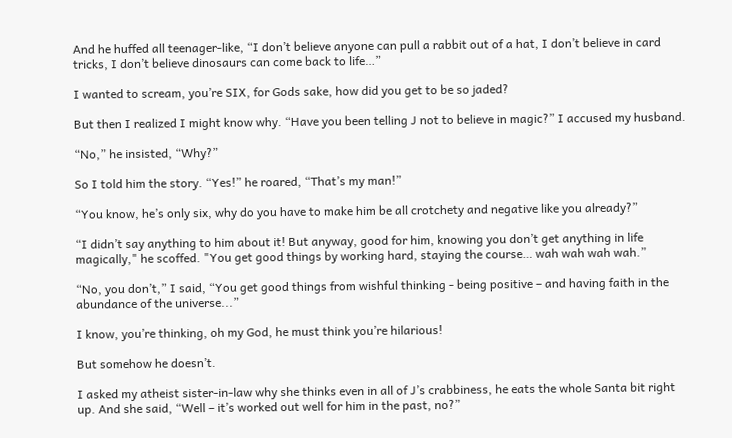And he huffed all teenager-like, “I don’t believe anyone can pull a rabbit out of a hat, I don’t believe in card tricks, I don’t believe dinosaurs can come back to life…”

I wanted to scream, you’re SIX, for Gods sake, how did you get to be so jaded?

But then I realized I might know why. “Have you been telling J not to believe in magic?” I accused my husband.

“No,” he insisted, “Why?”

So I told him the story. “Yes!” he roared, “That’s my man!”

“You know, he’s only six, why do you have to make him be all crotchety and negative like you already?”

“I didn’t say anything to him about it! But anyway, good for him, knowing you don’t get anything in life magically," he scoffed. "You get good things by working hard, staying the course… wah wah wah wah.”

“No, you don’t,” I said, “You get good things from wishful thinking - being positive – and having faith in the abundance of the universe...”

I know, you’re thinking, oh my God, he must think you’re hilarious!

But somehow he doesn’t.

I asked my atheist sister-in-law why she thinks even in all of J’s crabbiness, he eats the whole Santa bit right up. And she said, “Well – it’s worked out well for him in the past, no?”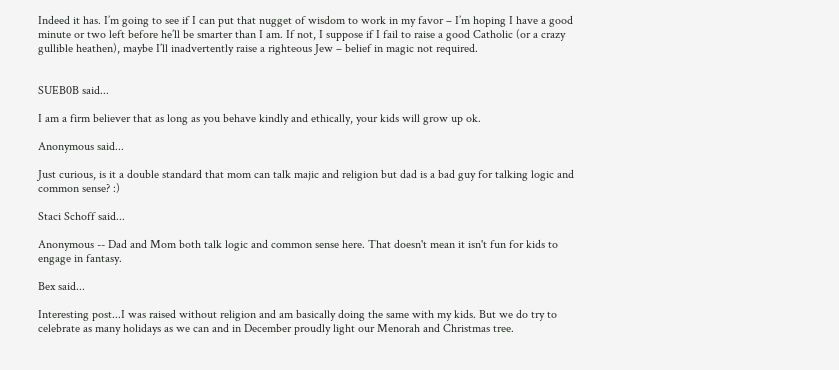Indeed it has. I’m going to see if I can put that nugget of wisdom to work in my favor – I’m hoping I have a good minute or two left before he’ll be smarter than I am. If not, I suppose if I fail to raise a good Catholic (or a crazy gullible heathen), maybe I’ll inadvertently raise a righteous Jew – belief in magic not required.


SUEB0B said...

I am a firm believer that as long as you behave kindly and ethically, your kids will grow up ok.

Anonymous said...

Just curious, is it a double standard that mom can talk majic and religion but dad is a bad guy for talking logic and common sense? :)

Staci Schoff said...

Anonymous -- Dad and Mom both talk logic and common sense here. That doesn't mean it isn't fun for kids to engage in fantasy.

Bex said...

Interesting post...I was raised without religion and am basically doing the same with my kids. But we do try to celebrate as many holidays as we can and in December proudly light our Menorah and Christmas tree.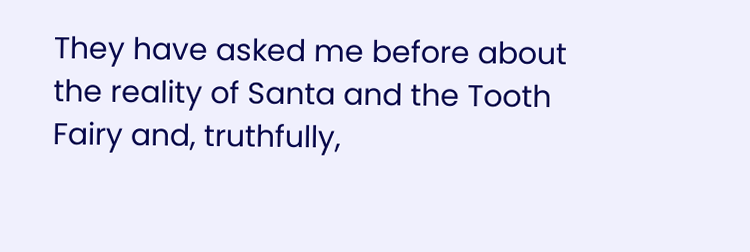They have asked me before about the reality of Santa and the Tooth Fairy and, truthfully,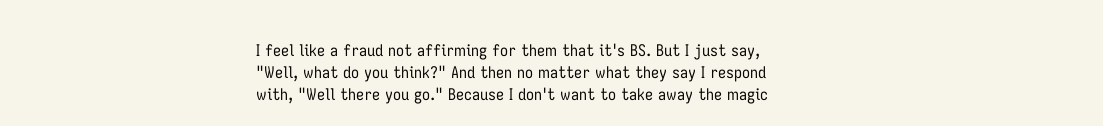I feel like a fraud not affirming for them that it's BS. But I just say, "Well, what do you think?" And then no matter what they say I respond with, "Well there you go." Because I don't want to take away the magic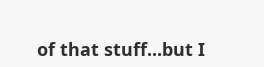of that stuff...but I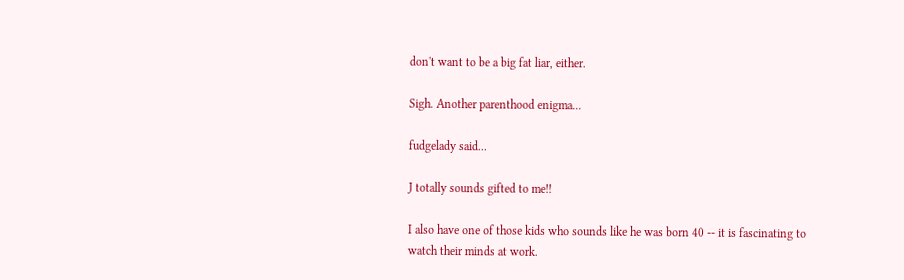don't want to be a big fat liar, either.

Sigh. Another parenthood enigma...

fudgelady said...

J totally sounds gifted to me!!

I also have one of those kids who sounds like he was born 40 -- it is fascinating to watch their minds at work.